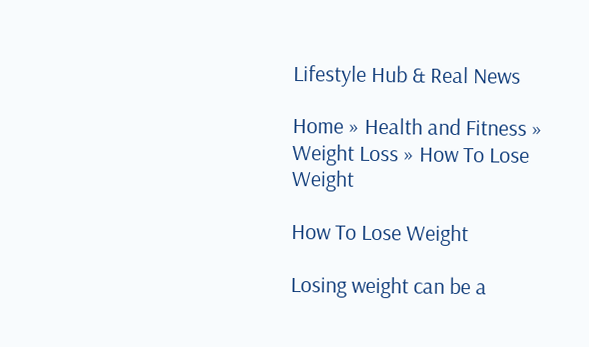Lifestyle Hub & Real News

Home » Health and Fitness » Weight Loss » How To Lose Weight

How To Lose Weight

Losing weight can be a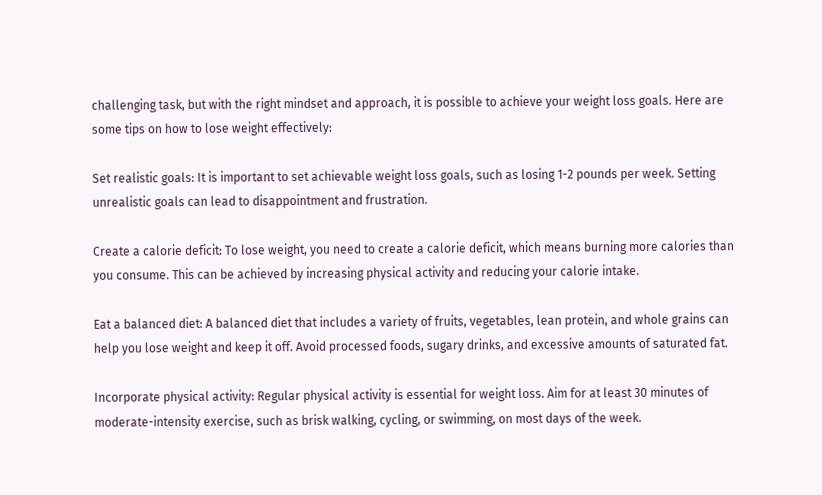challenging task, but with the right mindset and approach, it is possible to achieve your weight loss goals. Here are some tips on how to lose weight effectively:

Set realistic goals: It is important to set achievable weight loss goals, such as losing 1-2 pounds per week. Setting unrealistic goals can lead to disappointment and frustration.

Create a calorie deficit: To lose weight, you need to create a calorie deficit, which means burning more calories than you consume. This can be achieved by increasing physical activity and reducing your calorie intake.

Eat a balanced diet: A balanced diet that includes a variety of fruits, vegetables, lean protein, and whole grains can help you lose weight and keep it off. Avoid processed foods, sugary drinks, and excessive amounts of saturated fat.

Incorporate physical activity: Regular physical activity is essential for weight loss. Aim for at least 30 minutes of moderate-intensity exercise, such as brisk walking, cycling, or swimming, on most days of the week.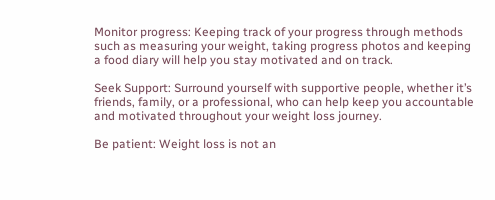Monitor progress: Keeping track of your progress through methods such as measuring your weight, taking progress photos and keeping a food diary will help you stay motivated and on track.

Seek Support: Surround yourself with supportive people, whether it’s friends, family, or a professional, who can help keep you accountable and motivated throughout your weight loss journey.

Be patient: Weight loss is not an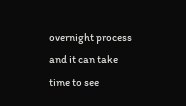overnight process and it can take time to see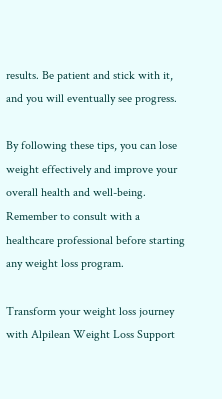results. Be patient and stick with it, and you will eventually see progress.

By following these tips, you can lose weight effectively and improve your overall health and well-being. Remember to consult with a healthcare professional before starting any weight loss program.

Transform your weight loss journey with Alpilean Weight Loss Support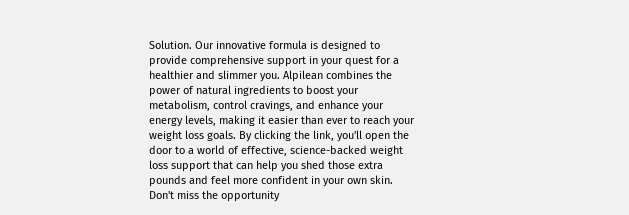Solution. Our innovative formula is designed to provide comprehensive support in your quest for a healthier and slimmer you. Alpilean combines the power of natural ingredients to boost your metabolism, control cravings, and enhance your energy levels, making it easier than ever to reach your weight loss goals. By clicking the link, you'll open the door to a world of effective, science-backed weight loss support that can help you shed those extra pounds and feel more confident in your own skin. Don't miss the opportunity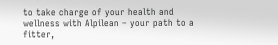to take charge of your health and wellness with Alpilean – your path to a fitter,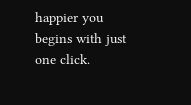happier you begins with just one click.